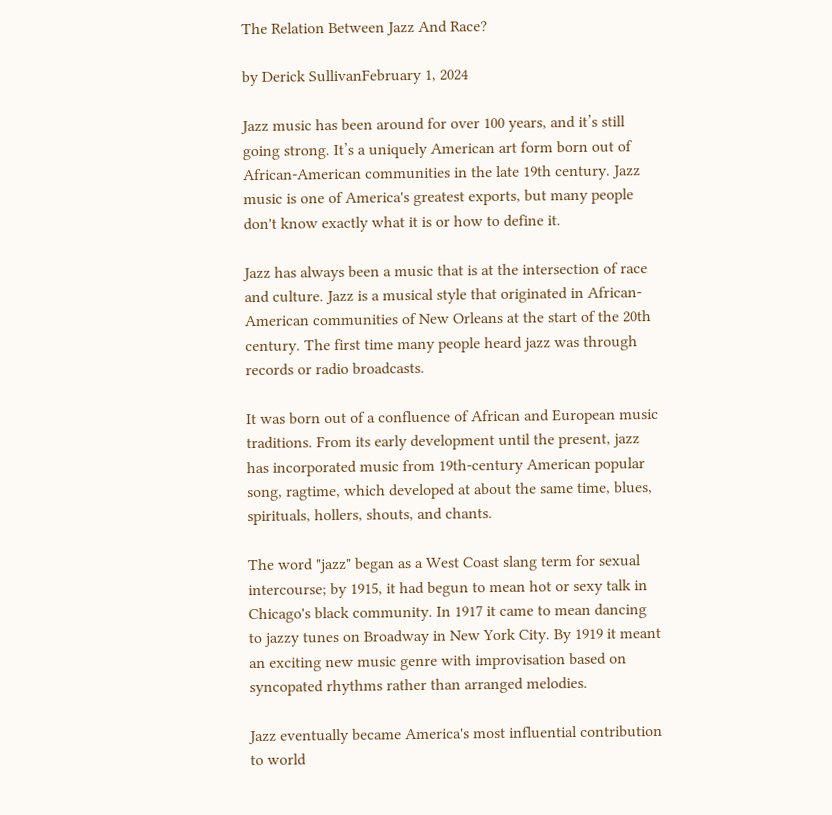The Relation Between Jazz And Race?

by Derick SullivanFebruary 1, 2024

Jazz music has been around for over 100 years, and it’s still going strong. It’s a uniquely American art form born out of African-American communities in the late 19th century. Jazz music is one of America's greatest exports, but many people don't know exactly what it is or how to define it.

Jazz has always been a music that is at the intersection of race and culture. Jazz is a musical style that originated in African-American communities of New Orleans at the start of the 20th century. The first time many people heard jazz was through records or radio broadcasts.

It was born out of a confluence of African and European music traditions. From its early development until the present, jazz has incorporated music from 19th-century American popular song, ragtime, which developed at about the same time, blues, spirituals, hollers, shouts, and chants.

The word "jazz" began as a West Coast slang term for sexual intercourse; by 1915, it had begun to mean hot or sexy talk in Chicago's black community. In 1917 it came to mean dancing to jazzy tunes on Broadway in New York City. By 1919 it meant an exciting new music genre with improvisation based on syncopated rhythms rather than arranged melodies.

Jazz eventually became America's most influential contribution to world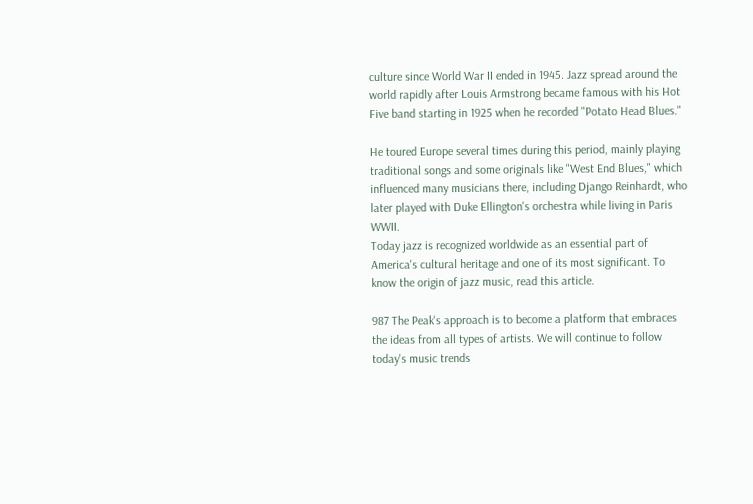culture since World War II ended in 1945. Jazz spread around the world rapidly after Louis Armstrong became famous with his Hot Five band starting in 1925 when he recorded "Potato Head Blues."

He toured Europe several times during this period, mainly playing traditional songs and some originals like "West End Blues," which influenced many musicians there, including Django Reinhardt, who later played with Duke Ellington's orchestra while living in Paris WWII.
Today jazz is recognized worldwide as an essential part of America's cultural heritage and one of its most significant. To know the origin of jazz music, read this article.

987 The Peak's approach is to become a platform that embraces the ideas from all types of artists. We will continue to follow today's music trends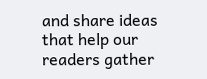and share ideas that help our readers gather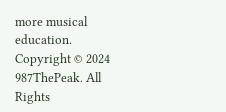more musical education.
Copyright © 2024 987ThePeak. All Rights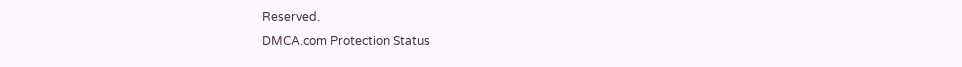Reserved.
DMCA.com Protection Status